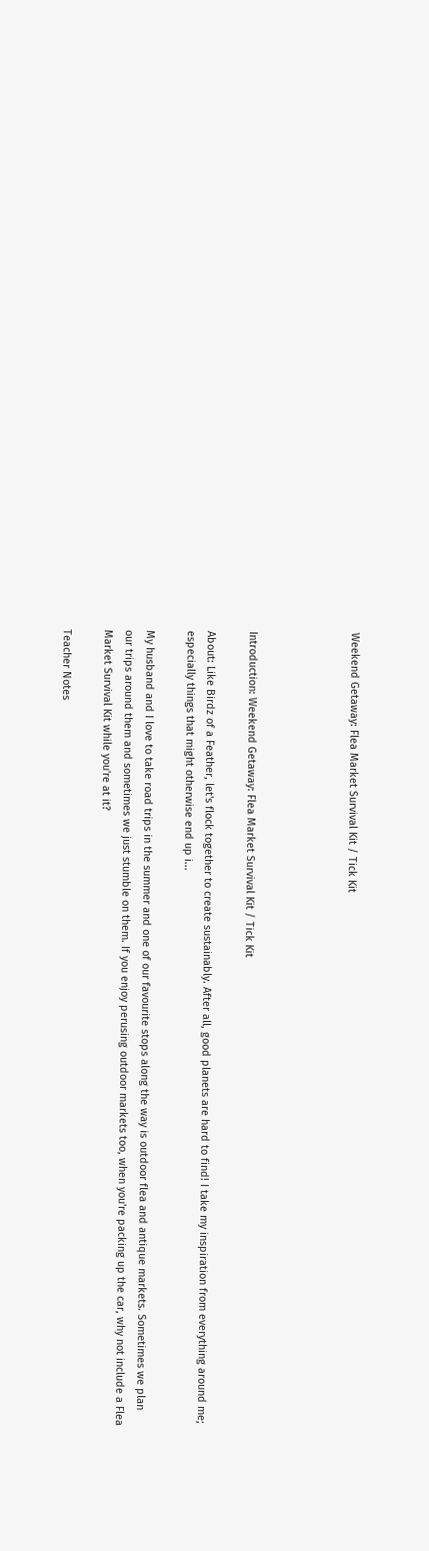Weekend Getaway: Flea Market Survival Kit / Tick Kit




Introduction: Weekend Getaway: Flea Market Survival Kit / Tick Kit

About: Like Birdz of a Feather, let's flock together to create sustainably. After all, good planets are hard to find! I take my inspiration from everything around me; especially things that might otherwise end up i...

My husband and I love to take road trips in the summer and one of our favourite stops along the way is outdoor flea and antique markets. Sometimes we plan our trips around them and sometimes we just stumble on them. If you enjoy perusing outdoor markets too, when you're packing up the car, why not include a Flea Market Survival Kit while you're at it?

Teacher Notes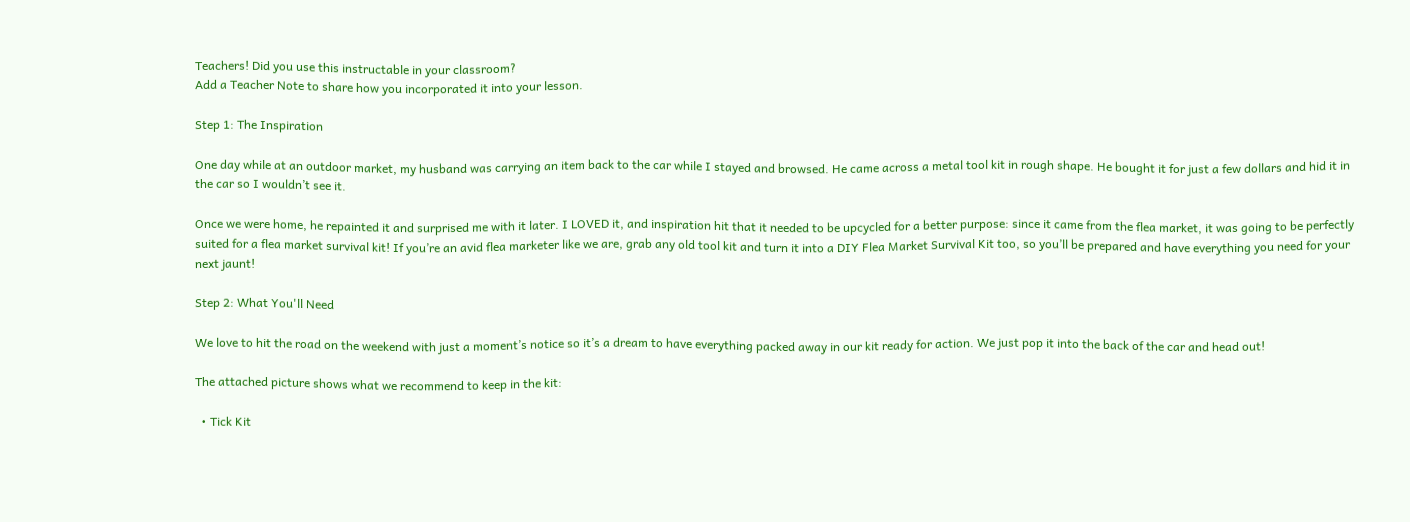Teachers! Did you use this instructable in your classroom?
Add a Teacher Note to share how you incorporated it into your lesson.

Step 1: The Inspiration

One day while at an outdoor market, my husband was carrying an item back to the car while I stayed and browsed. He came across a metal tool kit in rough shape. He bought it for just a few dollars and hid it in the car so I wouldn’t see it.

Once we were home, he repainted it and surprised me with it later. I LOVED it, and inspiration hit that it needed to be upcycled for a better purpose: since it came from the flea market, it was going to be perfectly suited for a flea market survival kit! If you’re an avid flea marketer like we are, grab any old tool kit and turn it into a DIY Flea Market Survival Kit too, so you’ll be prepared and have everything you need for your next jaunt!

Step 2: What You'll Need

We love to hit the road on the weekend with just a moment’s notice so it’s a dream to have everything packed away in our kit ready for action. We just pop it into the back of the car and head out!

The attached picture shows what we recommend to keep in the kit:

  • Tick Kit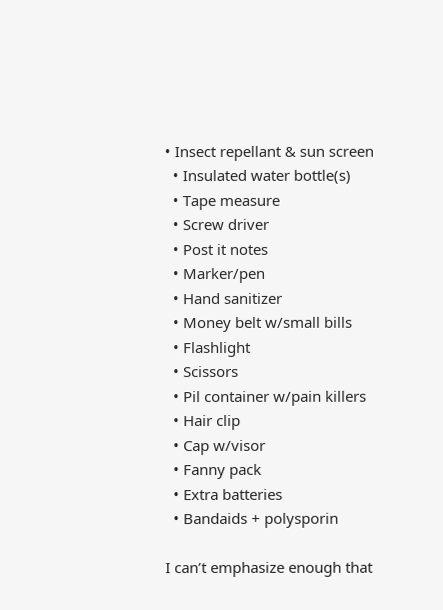• Insect repellant & sun screen
  • Insulated water bottle(s)
  • Tape measure
  • Screw driver
  • Post it notes
  • Marker/pen
  • Hand sanitizer
  • Money belt w/small bills
  • Flashlight
  • Scissors
  • Pil container w/pain killers
  • Hair clip
  • Cap w/visor
  • Fanny pack
  • Extra batteries
  • Bandaids + polysporin

I can’t emphasize enough that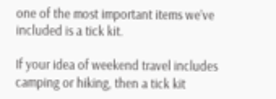one of the most important items we’ve included is a tick kit.

If your idea of weekend travel includes camping or hiking, then a tick kit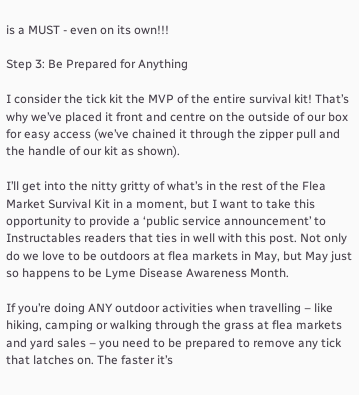is a MUST - even on its own!!!

Step 3: Be Prepared for Anything

I consider the tick kit the MVP of the entire survival kit! That’s why we’ve placed it front and centre on the outside of our box for easy access (we’ve chained it through the zipper pull and the handle of our kit as shown).

I’ll get into the nitty gritty of what’s in the rest of the Flea Market Survival Kit in a moment, but I want to take this opportunity to provide a ‘public service announcement’ to Instructables readers that ties in well with this post. Not only do we love to be outdoors at flea markets in May, but May just so happens to be Lyme Disease Awareness Month.

If you’re doing ANY outdoor activities when travelling – like hiking, camping or walking through the grass at flea markets and yard sales – you need to be prepared to remove any tick that latches on. The faster it’s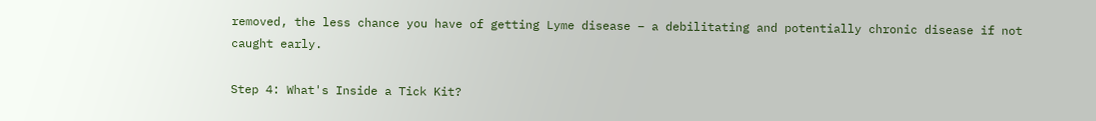removed, the less chance you have of getting Lyme disease – a debilitating and potentially chronic disease if not caught early.

Step 4: What's Inside a Tick Kit?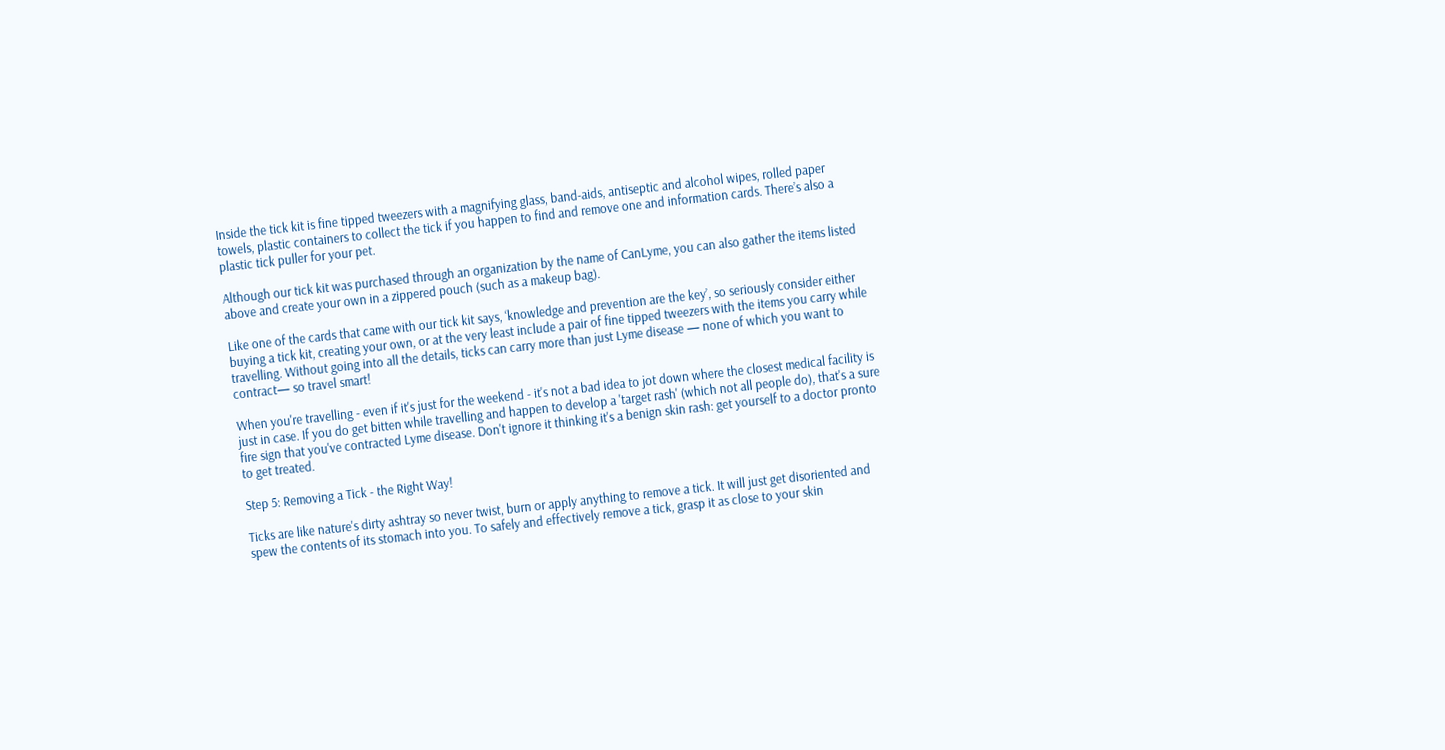Inside the tick kit is fine tipped tweezers with a magnifying glass, band-aids, antiseptic and alcohol wipes, rolled paper towels, plastic containers to collect the tick if you happen to find and remove one and information cards. There’s also a plastic tick puller for your pet.

Although our tick kit was purchased through an organization by the name of CanLyme, you can also gather the items listed above and create your own in a zippered pouch (such as a makeup bag).

Like one of the cards that came with our tick kit says, ‘knowledge and prevention are the key’, so seriously consider either buying a tick kit, creating your own, or at the very least include a pair of fine tipped tweezers with the items you carry while travelling. Without going into all the details, ticks can carry more than just Lyme disease — none of which you want to contract— so travel smart!

When you're travelling - even if it's just for the weekend - it's not a bad idea to jot down where the closest medical facility is just in case. If you do get bitten while travelling and happen to develop a 'target rash' (which not all people do), that's a sure fire sign that you've contracted Lyme disease. Don't ignore it thinking it's a benign skin rash: get yourself to a doctor pronto to get treated.

Step 5: Removing a Tick - the Right Way!

Ticks are like nature's dirty ashtray so never twist, burn or apply anything to remove a tick. It will just get disoriented and spew the contents of its stomach into you. To safely and effectively remove a tick, grasp it as close to your skin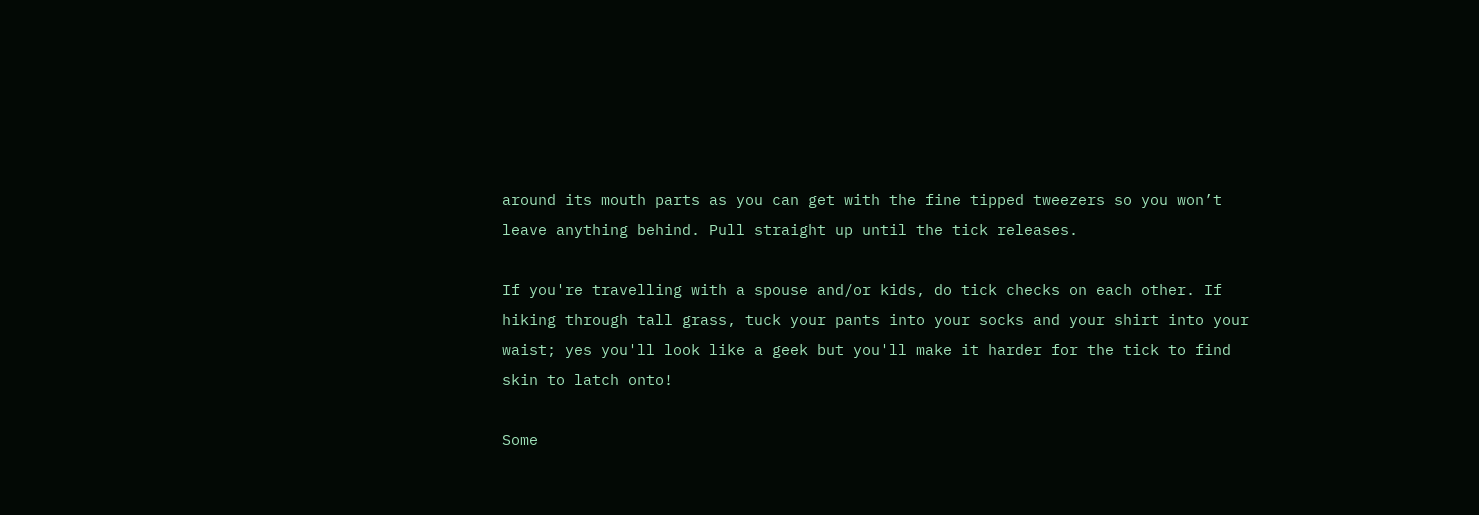around its mouth parts as you can get with the fine tipped tweezers so you won’t leave anything behind. Pull straight up until the tick releases.

If you're travelling with a spouse and/or kids, do tick checks on each other. If hiking through tall grass, tuck your pants into your socks and your shirt into your waist; yes you'll look like a geek but you'll make it harder for the tick to find skin to latch onto!

Some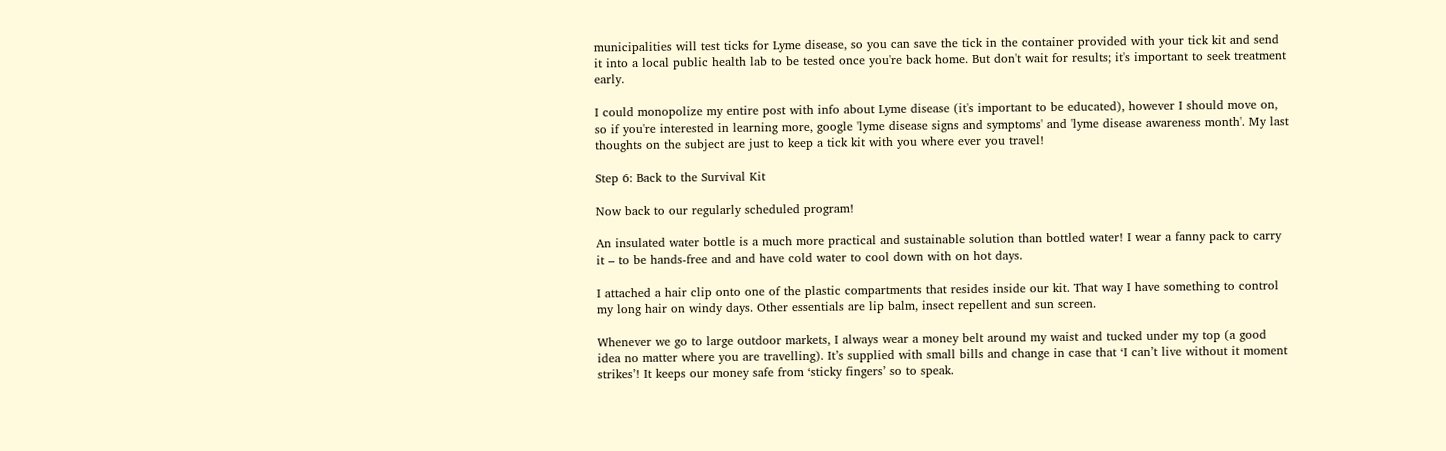municipalities will test ticks for Lyme disease, so you can save the tick in the container provided with your tick kit and send it into a local public health lab to be tested once you're back home. But don't wait for results; it's important to seek treatment early.

I could monopolize my entire post with info about Lyme disease (it's important to be educated), however I should move on, so if you're interested in learning more, google 'lyme disease signs and symptoms' and 'lyme disease awareness month'. My last thoughts on the subject are just to keep a tick kit with you where ever you travel!

Step 6: Back to the Survival Kit

Now back to our regularly scheduled program!

An insulated water bottle is a much more practical and sustainable solution than bottled water! I wear a fanny pack to carry it – to be hands-free and and have cold water to cool down with on hot days.

I attached a hair clip onto one of the plastic compartments that resides inside our kit. That way I have something to control my long hair on windy days. Other essentials are lip balm, insect repellent and sun screen.

Whenever we go to large outdoor markets, I always wear a money belt around my waist and tucked under my top (a good idea no matter where you are travelling). It’s supplied with small bills and change in case that ‘I can’t live without it moment strikes’! It keeps our money safe from ‘sticky fingers’ so to speak.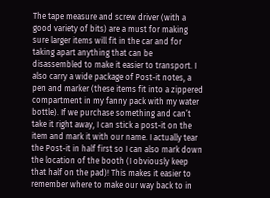The tape measure and screw driver (with a good variety of bits) are a must for making sure larger items will fit in the car and for taking apart anything that can be disassembled to make it easier to transport. I also carry a wide package of Post-it notes, a pen and marker (these items fit into a zippered compartment in my fanny pack with my water bottle). If we purchase something and can’t take it right away, I can stick a post-it on the item and mark it with our name. I actually tear the Post-it in half first so I can also mark down the location of the booth (I obviously keep that half on the pad)! This makes it easier to remember where to make our way back to in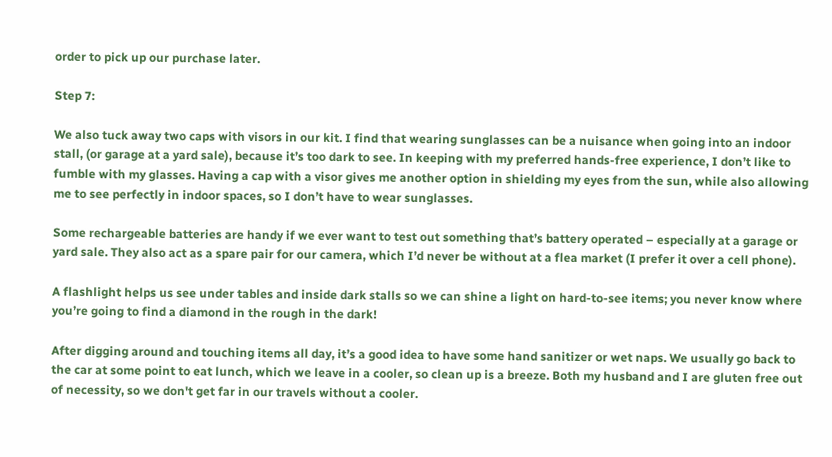order to pick up our purchase later.

Step 7:

We also tuck away two caps with visors in our kit. I find that wearing sunglasses can be a nuisance when going into an indoor stall, (or garage at a yard sale), because it’s too dark to see. In keeping with my preferred hands-free experience, I don’t like to fumble with my glasses. Having a cap with a visor gives me another option in shielding my eyes from the sun, while also allowing me to see perfectly in indoor spaces, so I don’t have to wear sunglasses.

Some rechargeable batteries are handy if we ever want to test out something that’s battery operated – especially at a garage or yard sale. They also act as a spare pair for our camera, which I’d never be without at a flea market (I prefer it over a cell phone).

A flashlight helps us see under tables and inside dark stalls so we can shine a light on hard-to-see items; you never know where you’re going to find a diamond in the rough in the dark!

After digging around and touching items all day, it’s a good idea to have some hand sanitizer or wet naps. We usually go back to the car at some point to eat lunch, which we leave in a cooler, so clean up is a breeze. Both my husband and I are gluten free out of necessity, so we don't get far in our travels without a cooler.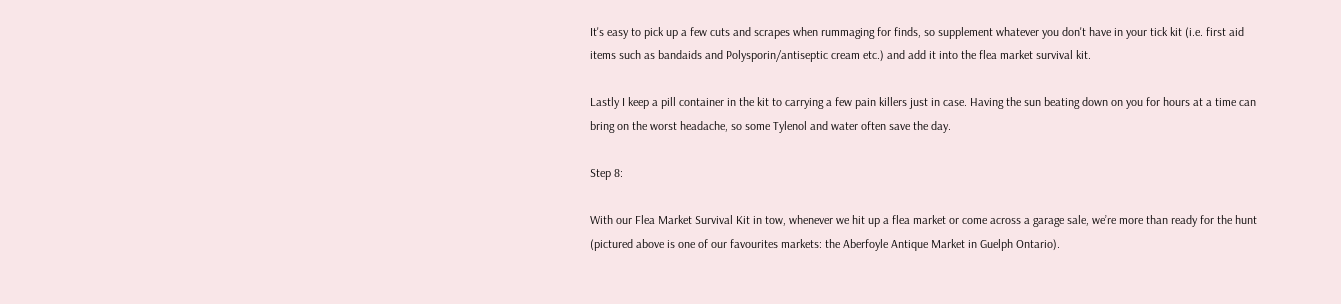It's easy to pick up a few cuts and scrapes when rummaging for finds, so supplement whatever you don't have in your tick kit (i.e. first aid items such as bandaids and Polysporin/antiseptic cream etc.) and add it into the flea market survival kit.

Lastly I keep a pill container in the kit to carrying a few pain killers just in case. Having the sun beating down on you for hours at a time can bring on the worst headache, so some Tylenol and water often save the day.

Step 8:

With our Flea Market Survival Kit in tow, whenever we hit up a flea market or come across a garage sale, we’re more than ready for the hunt (pictured above is one of our favourites markets: the Aberfoyle Antique Market in Guelph Ontario).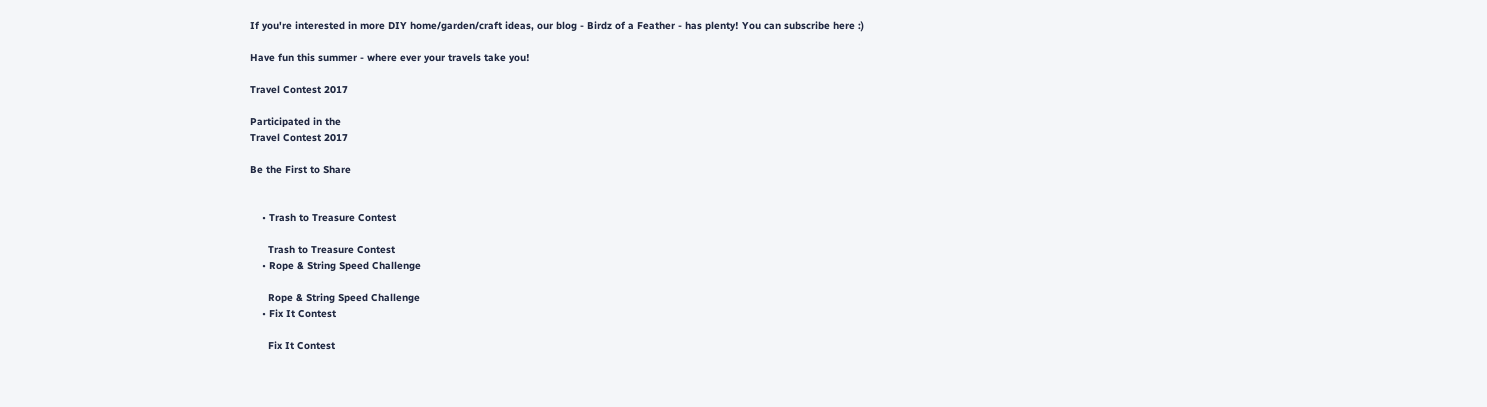If you're interested in more DIY home/garden/craft ideas, our blog - Birdz of a Feather - has plenty! You can subscribe here :)

Have fun this summer - where ever your travels take you!

Travel Contest 2017

Participated in the
Travel Contest 2017

Be the First to Share


    • Trash to Treasure Contest

      Trash to Treasure Contest
    • Rope & String Speed Challenge

      Rope & String Speed Challenge
    • Fix It Contest

      Fix It Contest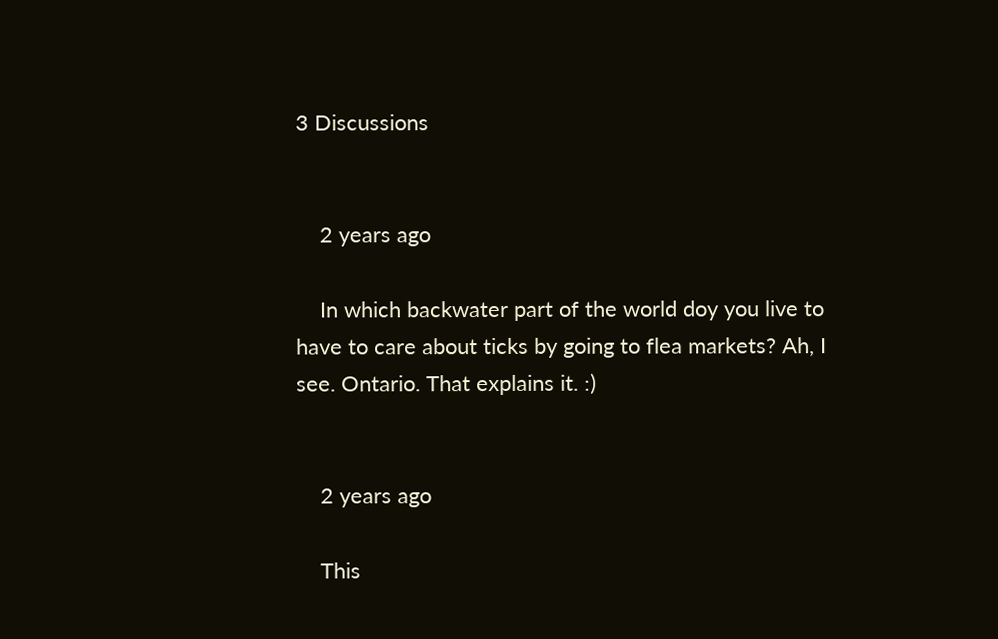3 Discussions


    2 years ago

    In which backwater part of the world doy you live to have to care about ticks by going to flea markets? Ah, I see. Ontario. That explains it. :)


    2 years ago

    This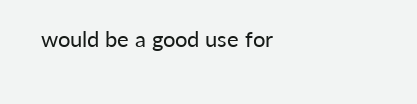would be a good use for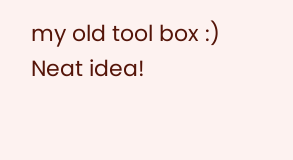my old tool box :) Neat idea!